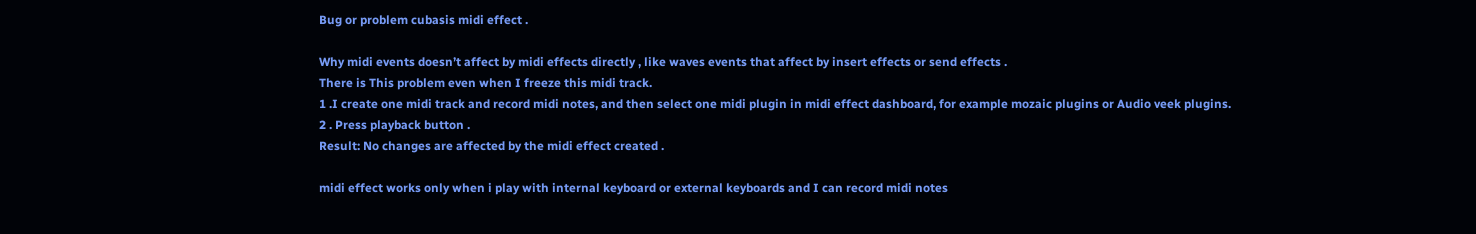Bug or problem cubasis midi effect .

Why midi events doesn’t affect by midi effects directly , like waves events that affect by insert effects or send effects .
There is This problem even when I freeze this midi track.
1 .I create one midi track and record midi notes, and then select one midi plugin in midi effect dashboard, for example mozaic plugins or Audio veek plugins.
2 . Press playback button .
Result: No changes are affected by the midi effect created .

midi effect works only when i play with internal keyboard or external keyboards and I can record midi notes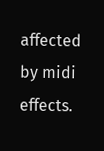affected by midi effects.